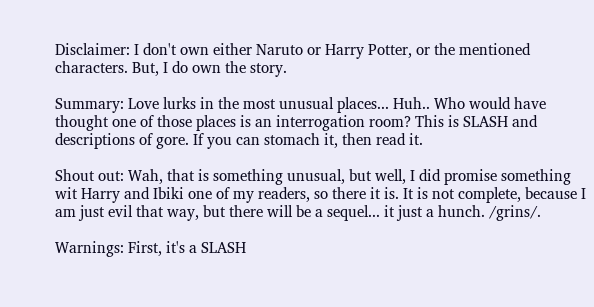Disclaimer: I don't own either Naruto or Harry Potter, or the mentioned characters. But, I do own the story.

Summary: Love lurks in the most unusual places... Huh.. Who would have thought one of those places is an interrogation room? This is SLASH and descriptions of gore. If you can stomach it, then read it.

Shout out: Wah, that is something unusual, but well, I did promise something wit Harry and Ibiki one of my readers, so there it is. It is not complete, because I am just evil that way, but there will be a sequel... it just a hunch. /grins/.

Warnings: First, it's a SLASH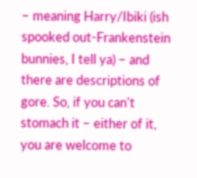– meaning Harry/Ibiki (ish spooked out-Frankenstein bunnies, I tell ya) – and there are descriptions of gore. So, if you can't stomach it – either of it, you are welcome to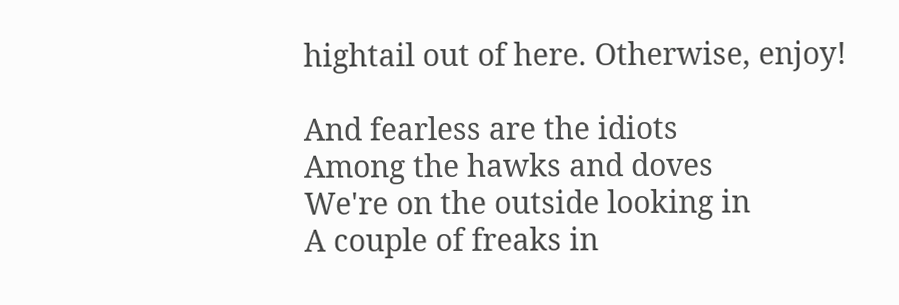hightail out of here. Otherwise, enjoy!

And fearless are the idiots
Among the hawks and doves
We're on the outside looking in
A couple of freaks in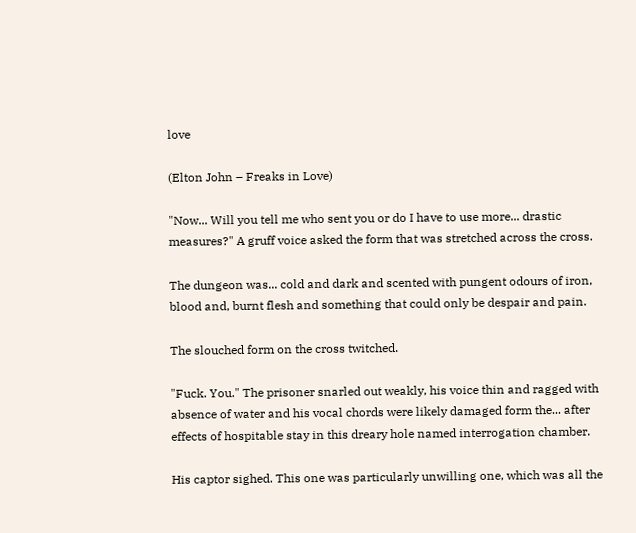love

(Elton John – Freaks in Love)

"Now... Will you tell me who sent you or do I have to use more... drastic measures?" A gruff voice asked the form that was stretched across the cross.

The dungeon was... cold and dark and scented with pungent odours of iron, blood and, burnt flesh and something that could only be despair and pain.

The slouched form on the cross twitched.

"Fuck. You." The prisoner snarled out weakly, his voice thin and ragged with absence of water and his vocal chords were likely damaged form the... after effects of hospitable stay in this dreary hole named interrogation chamber.

His captor sighed. This one was particularly unwilling one, which was all the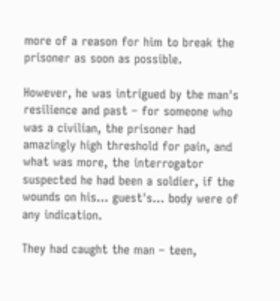more of a reason for him to break the prisoner as soon as possible.

However, he was intrigued by the man's resilience and past – for someone who was a civilian, the prisoner had amazingly high threshold for pain, and what was more, the interrogator suspected he had been a soldier, if the wounds on his... guest's... body were of any indication.

They had caught the man – teen,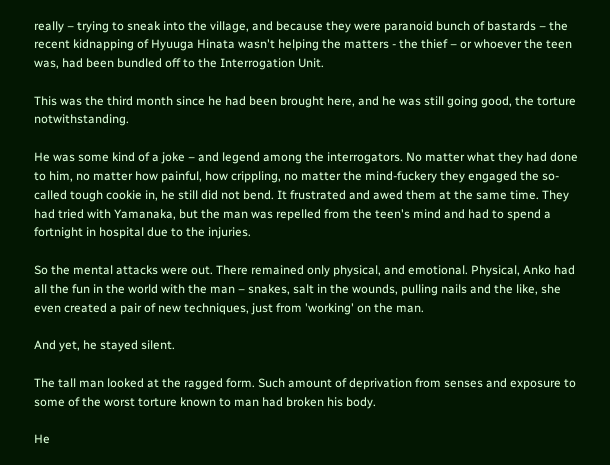really – trying to sneak into the village, and because they were paranoid bunch of bastards – the recent kidnapping of Hyuuga Hinata wasn't helping the matters - the thief – or whoever the teen was, had been bundled off to the Interrogation Unit.

This was the third month since he had been brought here, and he was still going good, the torture notwithstanding.

He was some kind of a joke – and legend among the interrogators. No matter what they had done to him, no matter how painful, how crippling, no matter the mind-fuckery they engaged the so-called tough cookie in, he still did not bend. It frustrated and awed them at the same time. They had tried with Yamanaka, but the man was repelled from the teen's mind and had to spend a fortnight in hospital due to the injuries.

So the mental attacks were out. There remained only physical, and emotional. Physical, Anko had all the fun in the world with the man – snakes, salt in the wounds, pulling nails and the like, she even created a pair of new techniques, just from 'working' on the man.

And yet, he stayed silent.

The tall man looked at the ragged form. Such amount of deprivation from senses and exposure to some of the worst torture known to man had broken his body.

He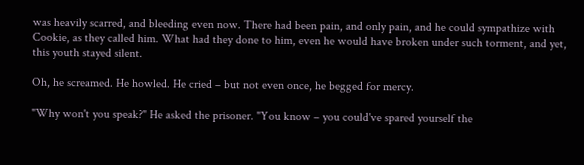was heavily scarred, and bleeding even now. There had been pain, and only pain, and he could sympathize with Cookie, as they called him. What had they done to him, even he would have broken under such torment, and yet, this youth stayed silent.

Oh, he screamed. He howled. He cried – but not even once, he begged for mercy.

"Why won't you speak?" He asked the prisoner. "You know – you could've spared yourself the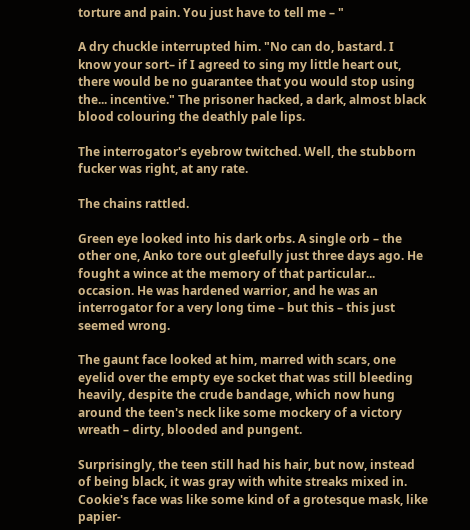torture and pain. You just have to tell me – "

A dry chuckle interrupted him. "No can do, bastard. I know your sort– if I agreed to sing my little heart out, there would be no guarantee that you would stop using the... incentive." The prisoner hacked, a dark, almost black blood colouring the deathly pale lips.

The interrogator's eyebrow twitched. Well, the stubborn fucker was right, at any rate.

The chains rattled.

Green eye looked into his dark orbs. A single orb – the other one, Anko tore out gleefully just three days ago. He fought a wince at the memory of that particular... occasion. He was hardened warrior, and he was an interrogator for a very long time – but this – this just seemed wrong.

The gaunt face looked at him, marred with scars, one eyelid over the empty eye socket that was still bleeding heavily, despite the crude bandage, which now hung around the teen's neck like some mockery of a victory wreath – dirty, blooded and pungent.

Surprisingly, the teen still had his hair, but now, instead of being black, it was gray with white streaks mixed in. Cookie's face was like some kind of a grotesque mask, like papier-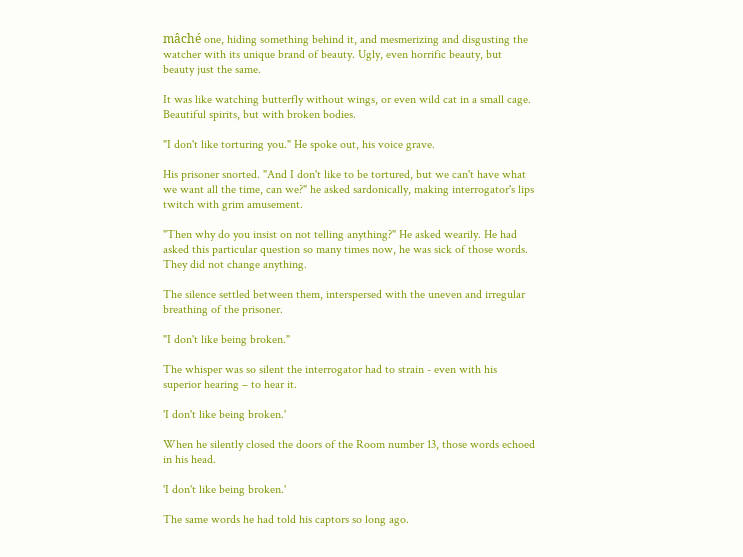mâché one, hiding something behind it, and mesmerizing and disgusting the watcher with its unique brand of beauty. Ugly, even horrific beauty, but beauty just the same.

It was like watching butterfly without wings, or even wild cat in a small cage. Beautiful spirits, but with broken bodies.

"I don't like torturing you." He spoke out, his voice grave.

His prisoner snorted. "And I don't like to be tortured, but we can't have what we want all the time, can we?" he asked sardonically, making interrogator's lips twitch with grim amusement.

"Then why do you insist on not telling anything?" He asked wearily. He had asked this particular question so many times now, he was sick of those words. They did not change anything.

The silence settled between them, interspersed with the uneven and irregular breathing of the prisoner.

"I don't like being broken."

The whisper was so silent the interrogator had to strain - even with his superior hearing – to hear it.

'I don't like being broken.'

When he silently closed the doors of the Room number 13, those words echoed in his head.

'I don't like being broken.'

The same words he had told his captors so long ago.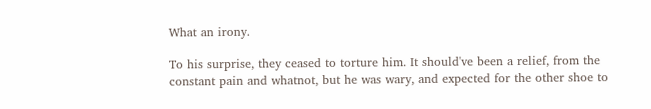What an irony.

To his surprise, they ceased to torture him. It should've been a relief, from the constant pain and whatnot, but he was wary, and expected for the other shoe to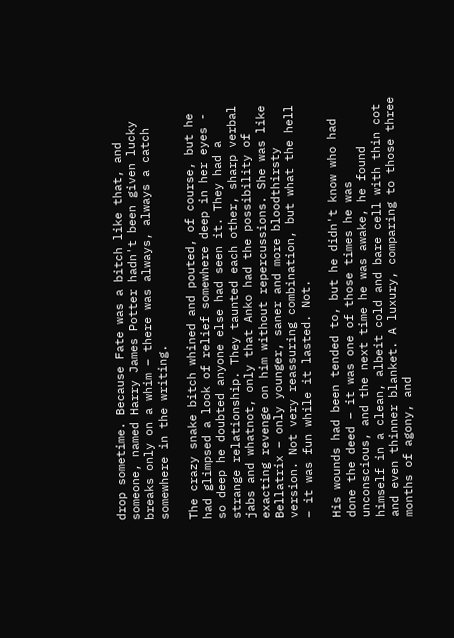drop sometime. Because Fate was a bitch like that, and someone, named Harry James Potter hadn't been given lucky breaks only on a whim – there was always, always a catch somewhere in the writing.

The crazy snake bitch whined and pouted, of course, but he had glimpsed a look of relief somewhere deep in her eyes - so deep he doubted anyone else had seen it. They had a strange relationship. They taunted each other, sharp verbal jabs and whatnot, only that Anko had the possibility of exacting revenge on him without repercussions. She was like Bellatrix – only younger, saner and more bloodthirsty version. Not very reassuring combination, but what the hell – it was fun while it lasted. Not.

His wounds had been tended to, but he didn't know who had done the deed – it was one of those times he was unconscious, and the next time he was awake, he found himself in a clean, albeit cold and bare cell with thin cot and even thinner blanket. A luxury, comparing to those three months of agony, and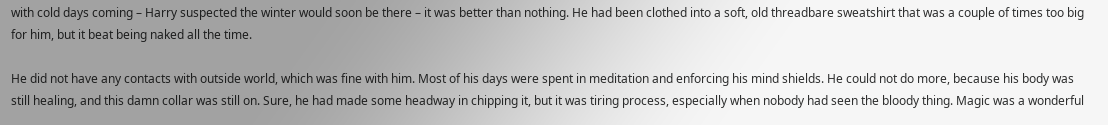with cold days coming – Harry suspected the winter would soon be there – it was better than nothing. He had been clothed into a soft, old threadbare sweatshirt that was a couple of times too big for him, but it beat being naked all the time.

He did not have any contacts with outside world, which was fine with him. Most of his days were spent in meditation and enforcing his mind shields. He could not do more, because his body was still healing, and this damn collar was still on. Sure, he had made some headway in chipping it, but it was tiring process, especially when nobody had seen the bloody thing. Magic was a wonderful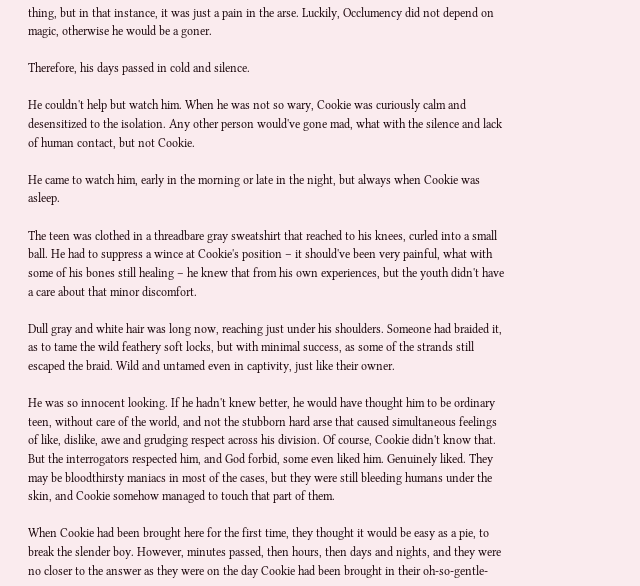thing, but in that instance, it was just a pain in the arse. Luckily, Occlumency did not depend on magic, otherwise he would be a goner.

Therefore, his days passed in cold and silence.

He couldn't help but watch him. When he was not so wary, Cookie was curiously calm and desensitized to the isolation. Any other person would've gone mad, what with the silence and lack of human contact, but not Cookie.

He came to watch him, early in the morning or late in the night, but always when Cookie was asleep.

The teen was clothed in a threadbare gray sweatshirt that reached to his knees, curled into a small ball. He had to suppress a wince at Cookie's position – it should've been very painful, what with some of his bones still healing – he knew that from his own experiences, but the youth didn't have a care about that minor discomfort.

Dull gray and white hair was long now, reaching just under his shoulders. Someone had braided it, as to tame the wild feathery soft locks, but with minimal success, as some of the strands still escaped the braid. Wild and untamed even in captivity, just like their owner.

He was so innocent looking. If he hadn't knew better, he would have thought him to be ordinary teen, without care of the world, and not the stubborn hard arse that caused simultaneous feelings of like, dislike, awe and grudging respect across his division. Of course, Cookie didn't know that. But the interrogators respected him, and God forbid, some even liked him. Genuinely liked. They may be bloodthirsty maniacs in most of the cases, but they were still bleeding humans under the skin, and Cookie somehow managed to touch that part of them.

When Cookie had been brought here for the first time, they thought it would be easy as a pie, to break the slender boy. However, minutes passed, then hours, then days and nights, and they were no closer to the answer as they were on the day Cookie had been brought in their oh-so-gentle-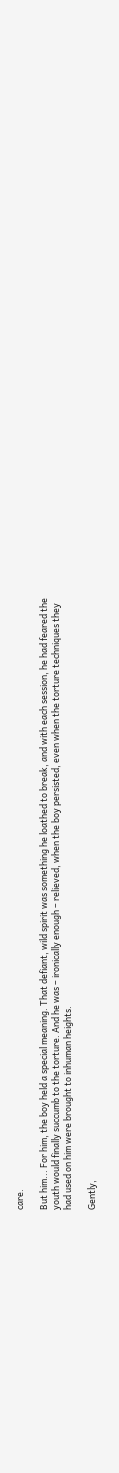care.

But him... For him, the boy held a special meaning. That defiant, wild spirit was something he loathed to break, and with each session, he had feared the youth would finally succumb to the torture. And he was – ironically enough – relieved, when the boy persisted, even when the torture techniques they had used on him were brought to inhuman heights.

Gently,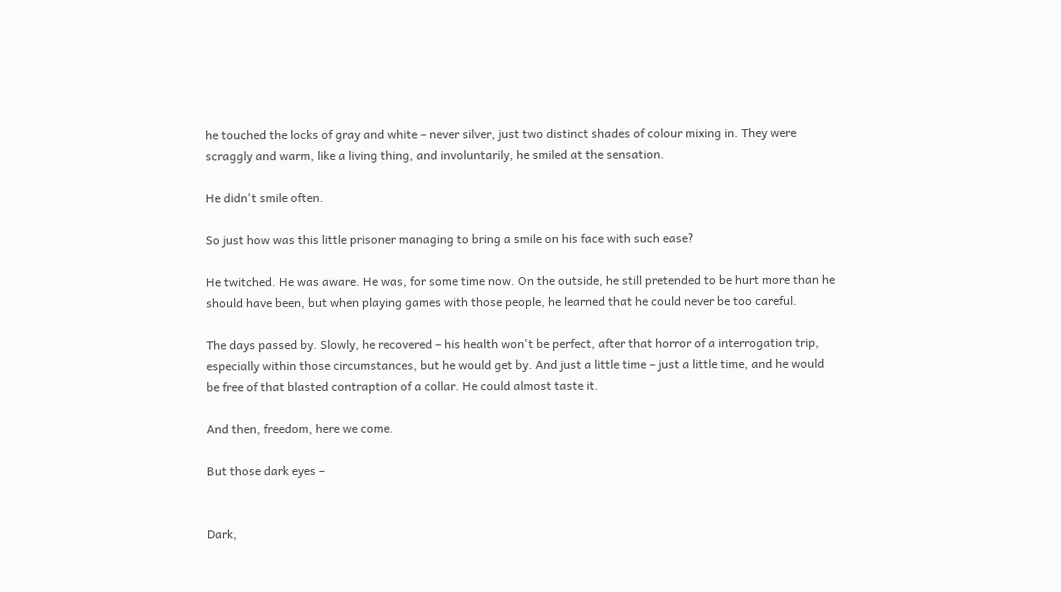he touched the locks of gray and white – never silver, just two distinct shades of colour mixing in. They were scraggly and warm, like a living thing, and involuntarily, he smiled at the sensation.

He didn't smile often.

So just how was this little prisoner managing to bring a smile on his face with such ease?

He twitched. He was aware. He was, for some time now. On the outside, he still pretended to be hurt more than he should have been, but when playing games with those people, he learned that he could never be too careful.

The days passed by. Slowly, he recovered – his health won't be perfect, after that horror of a interrogation trip, especially within those circumstances, but he would get by. And just a little time – just a little time, and he would be free of that blasted contraption of a collar. He could almost taste it.

And then, freedom, here we come.

But those dark eyes –


Dark,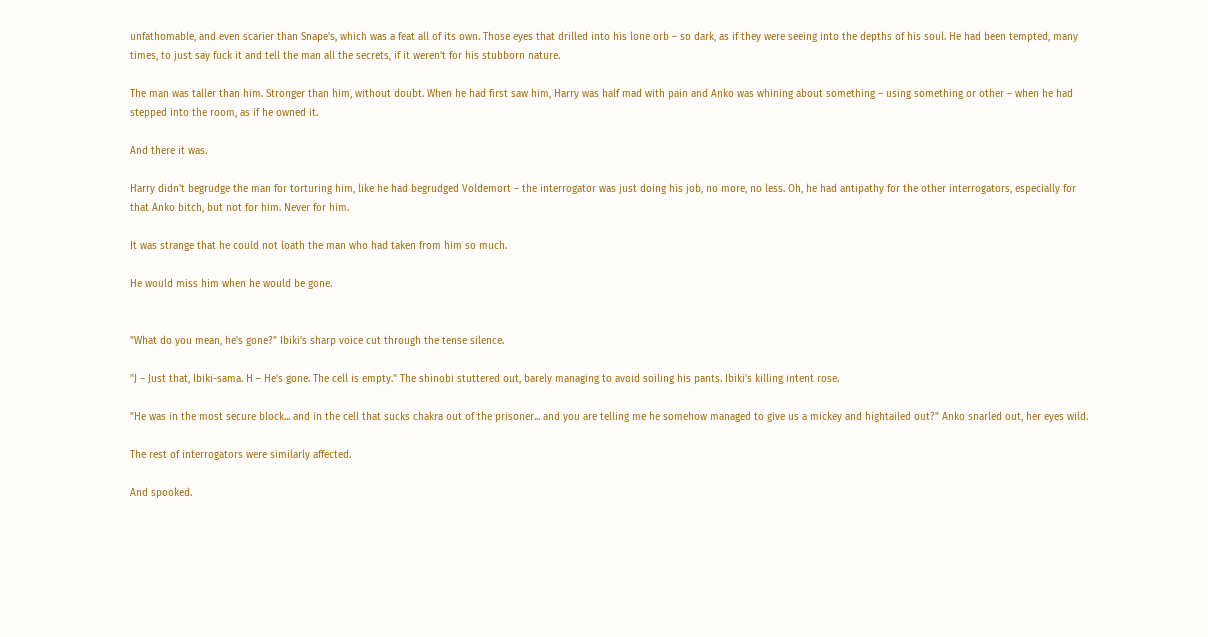unfathomable, and even scarier than Snape's, which was a feat all of its own. Those eyes that drilled into his lone orb – so dark, as if they were seeing into the depths of his soul. He had been tempted, many times, to just say fuck it and tell the man all the secrets, if it weren't for his stubborn nature.

The man was taller than him. Stronger than him, without doubt. When he had first saw him, Harry was half mad with pain and Anko was whining about something – using something or other – when he had stepped into the room, as if he owned it.

And there it was.

Harry didn't begrudge the man for torturing him, like he had begrudged Voldemort – the interrogator was just doing his job, no more, no less. Oh, he had antipathy for the other interrogators, especially for that Anko bitch, but not for him. Never for him.

It was strange that he could not loath the man who had taken from him so much.

He would miss him when he would be gone.


"What do you mean, he's gone?" Ibiki's sharp voice cut through the tense silence.

"J – Just that, Ibiki-sama. H – He's gone. The cell is empty." The shinobi stuttered out, barely managing to avoid soiling his pants. Ibiki's killing intent rose.

"He was in the most secure block... and in the cell that sucks chakra out of the prisoner... and you are telling me he somehow managed to give us a mickey and hightailed out?" Anko snarled out, her eyes wild.

The rest of interrogators were similarly affected.

And spooked.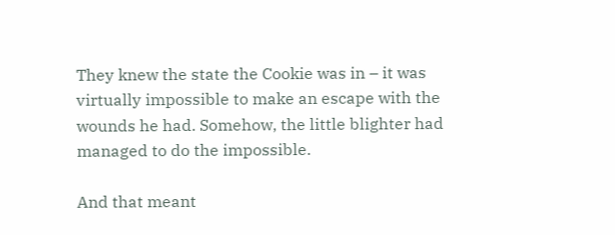They knew the state the Cookie was in – it was virtually impossible to make an escape with the wounds he had. Somehow, the little blighter had managed to do the impossible.

And that meant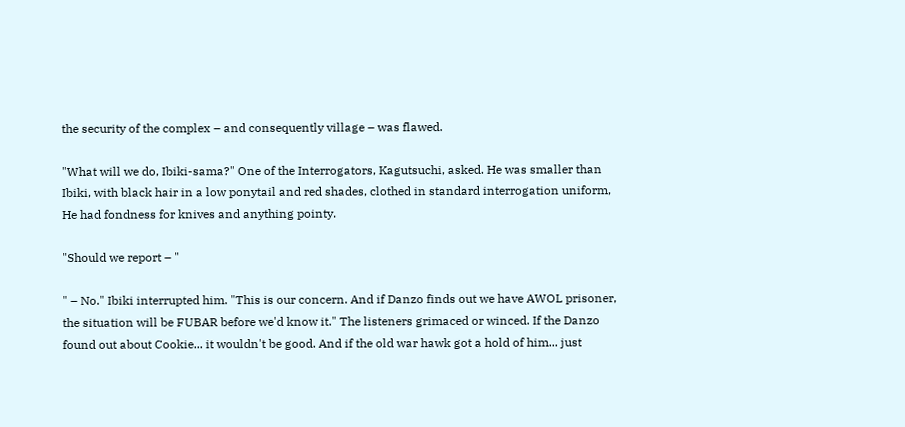the security of the complex – and consequently village – was flawed.

"What will we do, Ibiki-sama?" One of the Interrogators, Kagutsuchi, asked. He was smaller than Ibiki, with black hair in a low ponytail and red shades, clothed in standard interrogation uniform, He had fondness for knives and anything pointy.

"Should we report – "

" – No." Ibiki interrupted him. "This is our concern. And if Danzo finds out we have AWOL prisoner, the situation will be FUBAR before we'd know it." The listeners grimaced or winced. If the Danzo found out about Cookie... it wouldn't be good. And if the old war hawk got a hold of him... just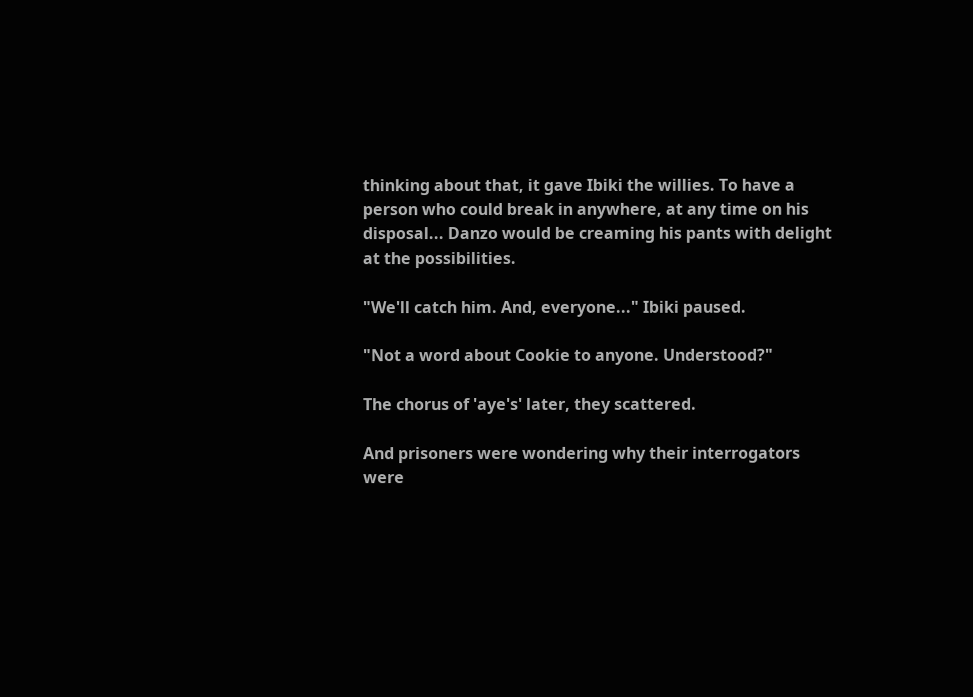thinking about that, it gave Ibiki the willies. To have a person who could break in anywhere, at any time on his disposal... Danzo would be creaming his pants with delight at the possibilities.

"We'll catch him. And, everyone..." Ibiki paused.

"Not a word about Cookie to anyone. Understood?"

The chorus of 'aye's' later, they scattered.

And prisoners were wondering why their interrogators were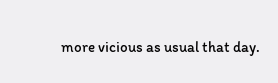more vicious as usual that day.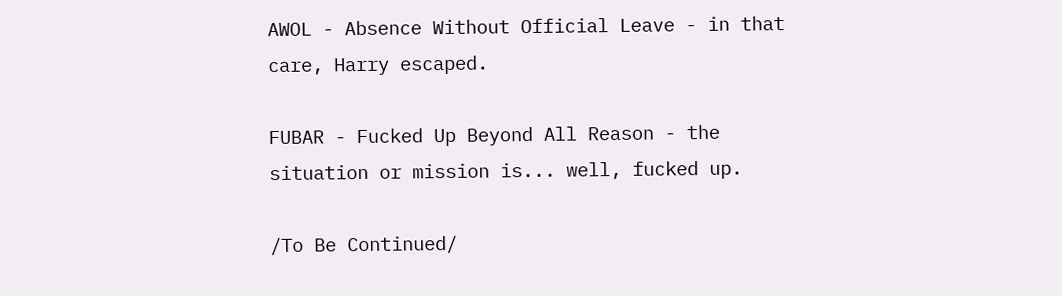AWOL - Absence Without Official Leave - in that care, Harry escaped.

FUBAR - Fucked Up Beyond All Reason - the situation or mission is... well, fucked up.

/To Be Continued/